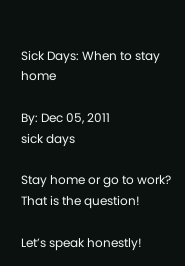Sick Days: When to stay home

By: Dec 05, 2011
sick days

Stay home or go to work? That is the question!

Let’s speak honestly!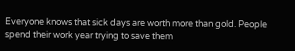Everyone knows that sick days are worth more than gold. People spend their work year trying to save them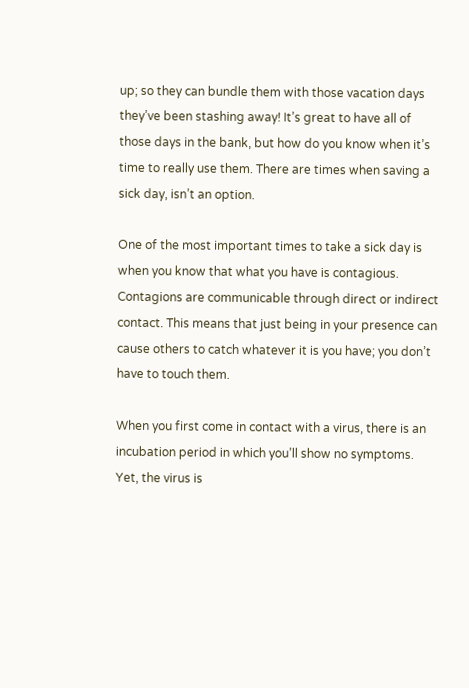up; so they can bundle them with those vacation days they’ve been stashing away! It’s great to have all of those days in the bank, but how do you know when it’s time to really use them. There are times when saving a sick day, isn’t an option.

One of the most important times to take a sick day is when you know that what you have is contagious. Contagions are communicable through direct or indirect contact. This means that just being in your presence can cause others to catch whatever it is you have; you don’t have to touch them.

When you first come in contact with a virus, there is an incubation period in which you’ll show no symptoms. Yet, the virus is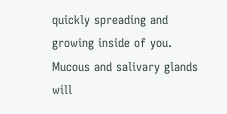quickly spreading and growing inside of you. Mucous and salivary glands will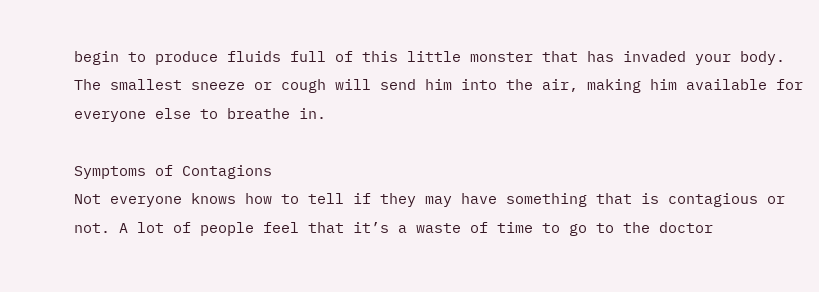begin to produce fluids full of this little monster that has invaded your body. The smallest sneeze or cough will send him into the air, making him available for everyone else to breathe in.

Symptoms of Contagions
Not everyone knows how to tell if they may have something that is contagious or not. A lot of people feel that it’s a waste of time to go to the doctor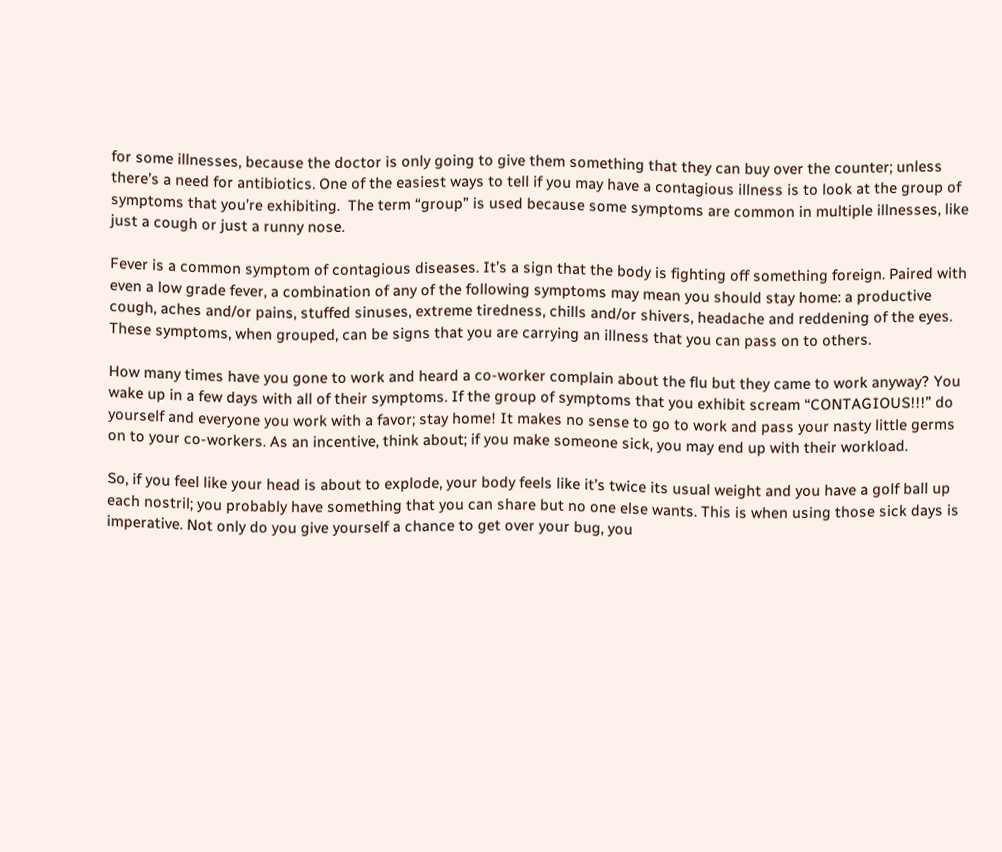for some illnesses, because the doctor is only going to give them something that they can buy over the counter; unless there’s a need for antibiotics. One of the easiest ways to tell if you may have a contagious illness is to look at the group of symptoms that you’re exhibiting.  The term “group” is used because some symptoms are common in multiple illnesses, like just a cough or just a runny nose.

Fever is a common symptom of contagious diseases. It’s a sign that the body is fighting off something foreign. Paired with even a low grade fever, a combination of any of the following symptoms may mean you should stay home: a productive cough, aches and/or pains, stuffed sinuses, extreme tiredness, chills and/or shivers, headache and reddening of the eyes. These symptoms, when grouped, can be signs that you are carrying an illness that you can pass on to others.

How many times have you gone to work and heard a co-worker complain about the flu but they came to work anyway? You wake up in a few days with all of their symptoms. If the group of symptoms that you exhibit scream “CONTAGIOUS!!!” do yourself and everyone you work with a favor; stay home! It makes no sense to go to work and pass your nasty little germs on to your co-workers. As an incentive, think about; if you make someone sick, you may end up with their workload.

So, if you feel like your head is about to explode, your body feels like it’s twice its usual weight and you have a golf ball up each nostril; you probably have something that you can share but no one else wants. This is when using those sick days is imperative. Not only do you give yourself a chance to get over your bug, you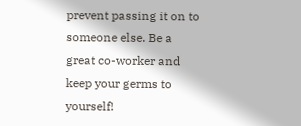prevent passing it on to someone else. Be a great co-worker and keep your germs to yourself!